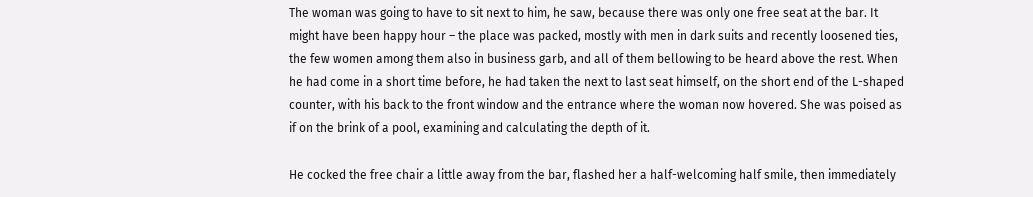The woman was going to have to sit next to him, he saw, because there was only one free seat at the bar. It might have been happy hour – the place was packed, mostly with men in dark suits and recently loosened ties, the few women among them also in business garb, and all of them bellowing to be heard above the rest. When he had come in a short time before, he had taken the next to last seat himself, on the short end of the L-shaped counter, with his back to the front window and the entrance where the woman now hovered. She was poised as if on the brink of a pool, examining and calculating the depth of it.

He cocked the free chair a little away from the bar, flashed her a half-welcoming half smile, then immediately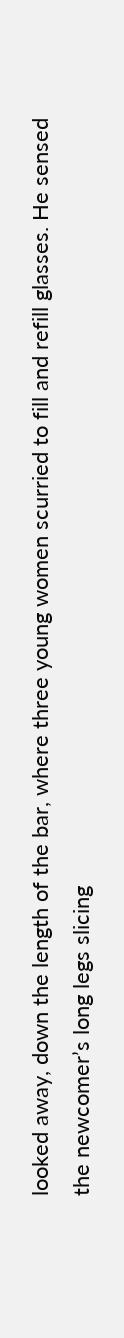looked away, down the length of the bar, where three young women scurried to fill and refill glasses. He sensed the newcomer’s long legs slicing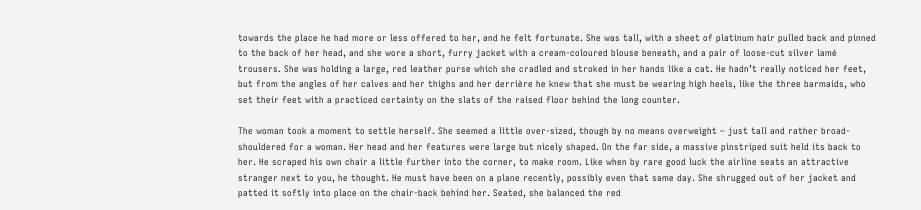towards the place he had more or less offered to her, and he felt fortunate. She was tall, with a sheet of platinum hair pulled back and pinned to the back of her head, and she wore a short, furry jacket with a cream-coloured blouse beneath, and a pair of loose-cut silver lamé trousers. She was holding a large, red leather purse which she cradled and stroked in her hands like a cat. He hadn’t really noticed her feet, but from the angles of her calves and her thighs and her derrière he knew that she must be wearing high heels, like the three barmaids, who set their feet with a practiced certainty on the slats of the raised floor behind the long counter.

The woman took a moment to settle herself. She seemed a little over-sized, though by no means overweight – just tall and rather broad-shouldered for a woman. Her head and her features were large but nicely shaped. On the far side, a massive pinstriped suit held its back to her. He scraped his own chair a little further into the corner, to make room. Like when by rare good luck the airline seats an attractive stranger next to you, he thought. He must have been on a plane recently, possibly even that same day. She shrugged out of her jacket and patted it softly into place on the chair-back behind her. Seated, she balanced the red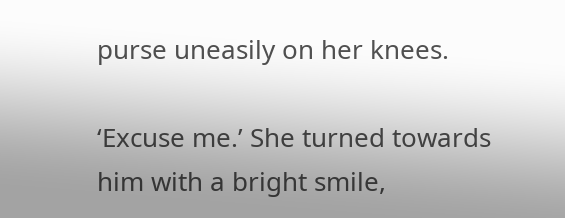purse uneasily on her knees.

‘Excuse me.’ She turned towards him with a bright smile,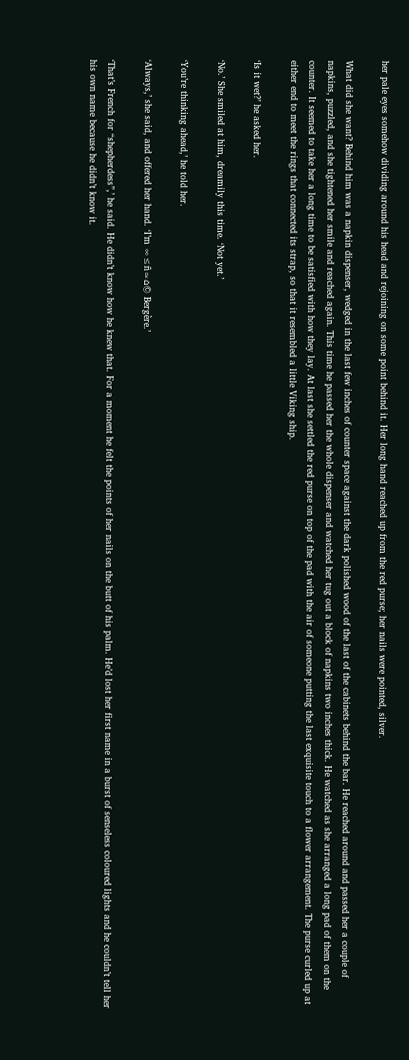her pale eyes somehow dividing around his head and rejoining on some point behind it. Her long hand reached up from the red purse; her nails were pointed, silver.

What did she want? Behind him was a napkin dispenser, wedged in the last few inches of counter space against the dark polished wood of the last of the cabinets behind the bar. He reached around and passed her a couple of napkins, puzzled, and she tightened her smile and reached again. This time he passed her the whole dispenser and watched her tug out a block of napkins two inches thick. He watched as she arranged a long pad of them on the counter. It seemed to take her a long time to be satisfied with how they lay. At last she settled the red purse on top of the pad with the air of someone putting the last exquisite touch to a flower arrangement. The purse curled up at either end to meet the rings that connected its strap, so that it resembled a little Viking ship.

‘Is it wet?’ he asked her.

‘No.’ She smiled at him, dreamily this time. ‘Not yet.’

‘You’re thinking ahead,’ he told her.

‘Always,’ she said, and offered her hand. ‘I’m ∞≤ñ≈⌂© Bergère.’

‘That’s French for “shepherdess”,’ he said. He didn’t know how he knew that. For a moment he felt the points of her nails on the butt of his palm. He’d lost her first name in a burst of senseless coloured lights and he couldn’t tell her his own name because he didn’t know it.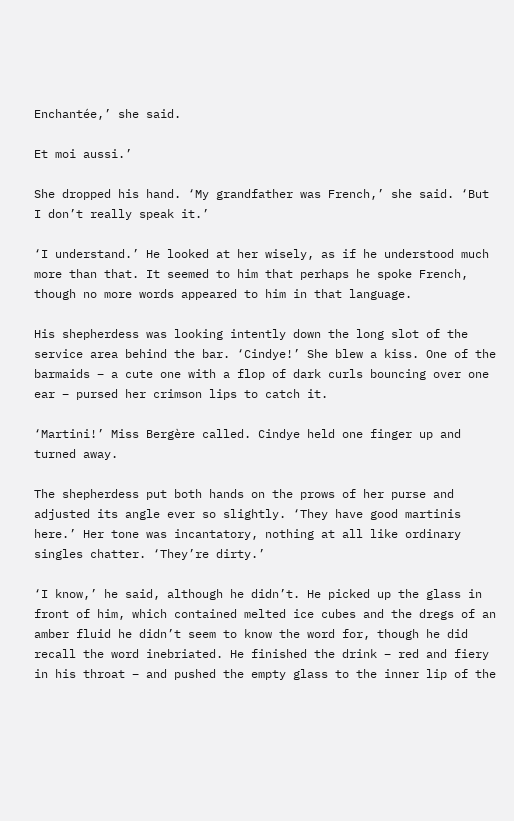Enchantée,’ she said.

Et moi aussi.’

She dropped his hand. ‘My grandfather was French,’ she said. ‘But I don’t really speak it.’

‘I understand.’ He looked at her wisely, as if he understood much more than that. It seemed to him that perhaps he spoke French, though no more words appeared to him in that language.

His shepherdess was looking intently down the long slot of the service area behind the bar. ‘Cindye!’ She blew a kiss. One of the barmaids – a cute one with a flop of dark curls bouncing over one ear – pursed her crimson lips to catch it.

‘Martini!’ Miss Bergère called. Cindye held one finger up and turned away.

The shepherdess put both hands on the prows of her purse and adjusted its angle ever so slightly. ‘They have good martinis here.’ Her tone was incantatory, nothing at all like ordinary singles chatter. ‘They’re dirty.’

‘I know,’ he said, although he didn’t. He picked up the glass in front of him, which contained melted ice cubes and the dregs of an amber fluid he didn’t seem to know the word for, though he did recall the word inebriated. He finished the drink – red and fiery in his throat – and pushed the empty glass to the inner lip of the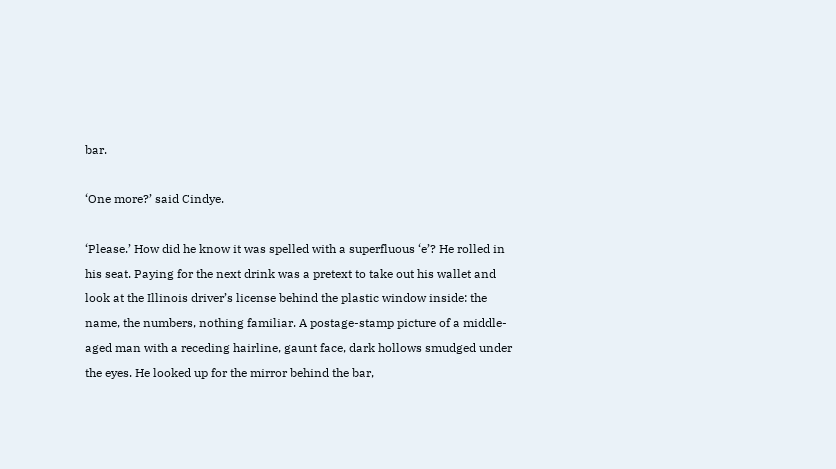bar.

‘One more?’ said Cindye.

‘Please.’ How did he know it was spelled with a superfluous ‘e’? He rolled in his seat. Paying for the next drink was a pretext to take out his wallet and look at the Illinois driver’s license behind the plastic window inside: the name, the numbers, nothing familiar. A postage-stamp picture of a middle-aged man with a receding hairline, gaunt face, dark hollows smudged under the eyes. He looked up for the mirror behind the bar,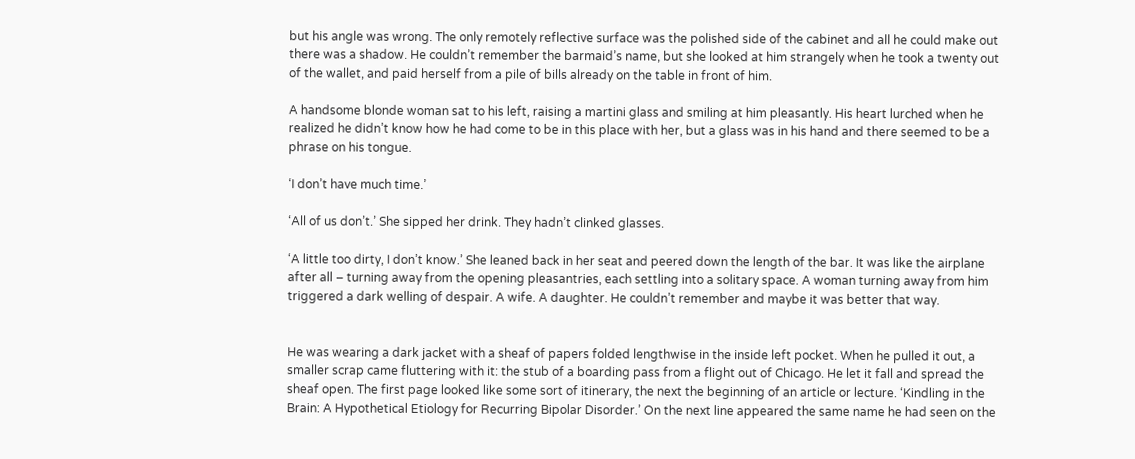but his angle was wrong. The only remotely reflective surface was the polished side of the cabinet and all he could make out there was a shadow. He couldn’t remember the barmaid’s name, but she looked at him strangely when he took a twenty out of the wallet, and paid herself from a pile of bills already on the table in front of him.

A handsome blonde woman sat to his left, raising a martini glass and smiling at him pleasantly. His heart lurched when he realized he didn’t know how he had come to be in this place with her, but a glass was in his hand and there seemed to be a phrase on his tongue.

‘I don’t have much time.’

‘All of us don’t.’ She sipped her drink. They hadn’t clinked glasses.

‘A little too dirty, I don’t know.’ She leaned back in her seat and peered down the length of the bar. It was like the airplane after all – turning away from the opening pleasantries, each settling into a solitary space. A woman turning away from him triggered a dark welling of despair. A wife. A daughter. He couldn’t remember and maybe it was better that way.


He was wearing a dark jacket with a sheaf of papers folded lengthwise in the inside left pocket. When he pulled it out, a smaller scrap came fluttering with it: the stub of a boarding pass from a flight out of Chicago. He let it fall and spread the sheaf open. The first page looked like some sort of itinerary, the next the beginning of an article or lecture. ‘Kindling in the Brain: A Hypothetical Etiology for Recurring Bipolar Disorder.’ On the next line appeared the same name he had seen on the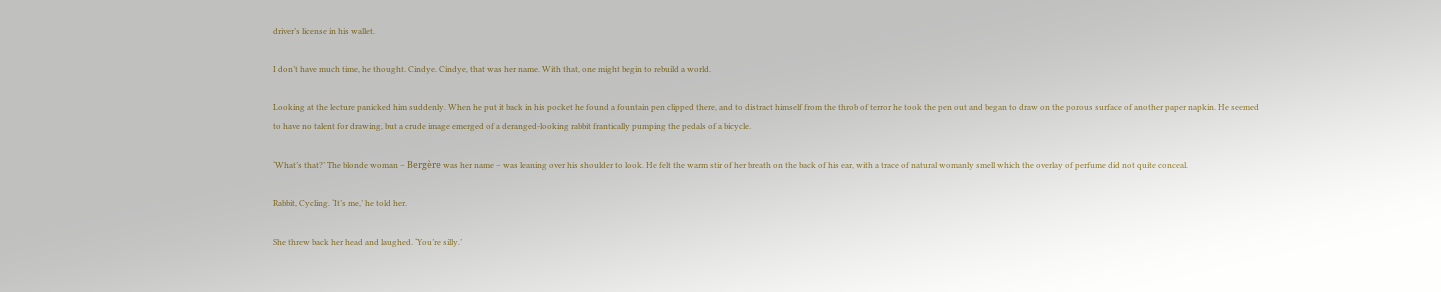driver’s license in his wallet.

I don’t have much time, he thought. Cindye. Cindye, that was her name. With that, one might begin to rebuild a world.

Looking at the lecture panicked him suddenly. When he put it back in his pocket he found a fountain pen clipped there, and to distract himself from the throb of terror he took the pen out and began to draw on the porous surface of another paper napkin. He seemed to have no talent for drawing, but a crude image emerged of a deranged-looking rabbit frantically pumping the pedals of a bicycle.

‘What’s that?’ The blonde woman – Bergère was her name – was leaning over his shoulder to look. He felt the warm stir of her breath on the back of his ear, with a trace of natural womanly smell which the overlay of perfume did not quite conceal.

Rabbit, Cycling. ‘It’s me,’ he told her.

She threw back her head and laughed. ‘You’re silly.’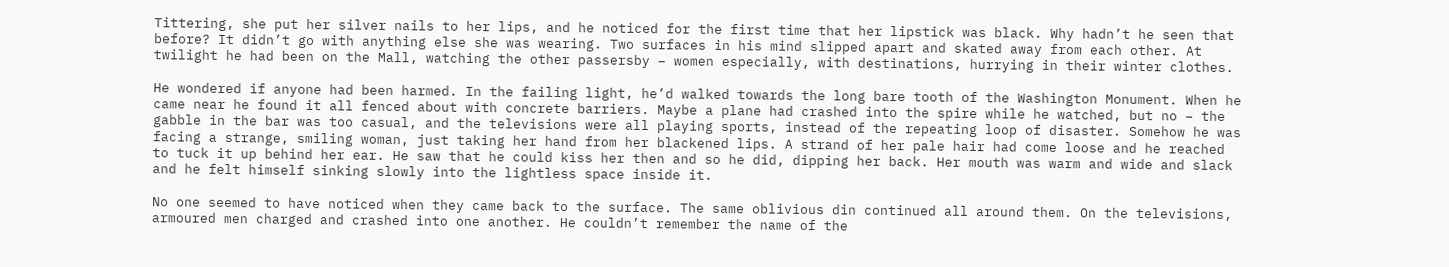Tittering, she put her silver nails to her lips, and he noticed for the first time that her lipstick was black. Why hadn’t he seen that before? It didn’t go with anything else she was wearing. Two surfaces in his mind slipped apart and skated away from each other. At twilight he had been on the Mall, watching the other passersby – women especially, with destinations, hurrying in their winter clothes.

He wondered if anyone had been harmed. In the failing light, he’d walked towards the long bare tooth of the Washington Monument. When he came near he found it all fenced about with concrete barriers. Maybe a plane had crashed into the spire while he watched, but no – the gabble in the bar was too casual, and the televisions were all playing sports, instead of the repeating loop of disaster. Somehow he was facing a strange, smiling woman, just taking her hand from her blackened lips. A strand of her pale hair had come loose and he reached to tuck it up behind her ear. He saw that he could kiss her then and so he did, dipping her back. Her mouth was warm and wide and slack and he felt himself sinking slowly into the lightless space inside it.

No one seemed to have noticed when they came back to the surface. The same oblivious din continued all around them. On the televisions, armoured men charged and crashed into one another. He couldn’t remember the name of the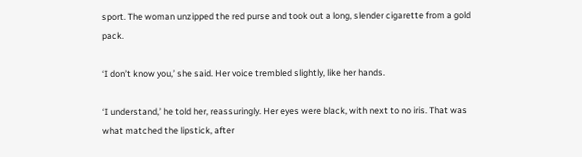sport. The woman unzipped the red purse and took out a long, slender cigarette from a gold pack.

‘I don’t know you,’ she said. Her voice trembled slightly, like her hands.

‘I understand,’ he told her, reassuringly. Her eyes were black, with next to no iris. That was what matched the lipstick, after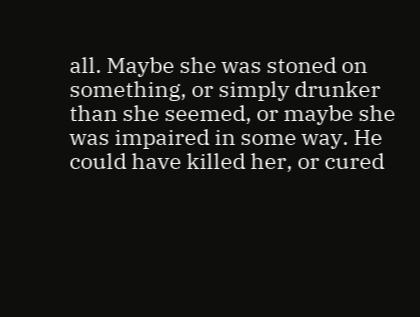all. Maybe she was stoned on something, or simply drunker than she seemed, or maybe she was impaired in some way. He could have killed her, or cured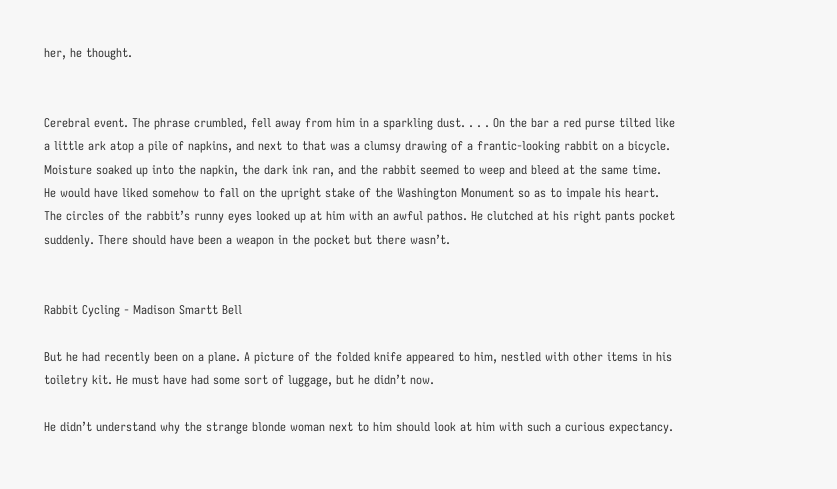her, he thought.


Cerebral event. The phrase crumbled, fell away from him in a sparkling dust. . . . On the bar a red purse tilted like a little ark atop a pile of napkins, and next to that was a clumsy drawing of a frantic-looking rabbit on a bicycle. Moisture soaked up into the napkin, the dark ink ran, and the rabbit seemed to weep and bleed at the same time. He would have liked somehow to fall on the upright stake of the Washington Monument so as to impale his heart. The circles of the rabbit’s runny eyes looked up at him with an awful pathos. He clutched at his right pants pocket suddenly. There should have been a weapon in the pocket but there wasn’t.


Rabbit Cycling - Madison Smartt Bell

But he had recently been on a plane. A picture of the folded knife appeared to him, nestled with other items in his toiletry kit. He must have had some sort of luggage, but he didn’t now.

He didn’t understand why the strange blonde woman next to him should look at him with such a curious expectancy.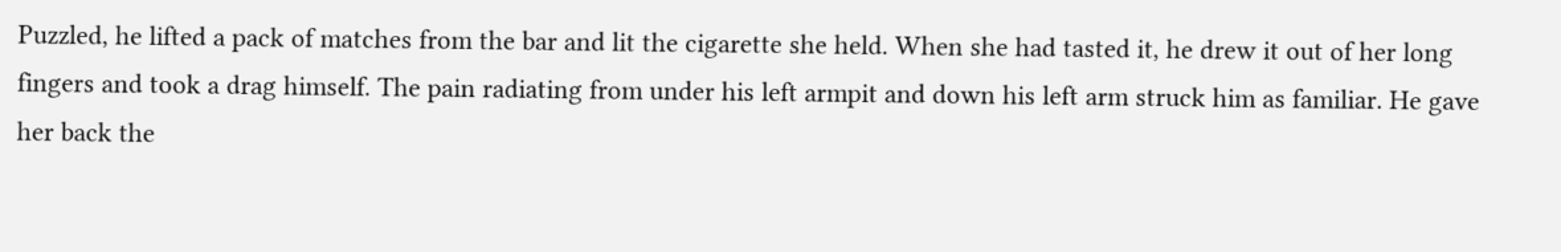Puzzled, he lifted a pack of matches from the bar and lit the cigarette she held. When she had tasted it, he drew it out of her long fingers and took a drag himself. The pain radiating from under his left armpit and down his left arm struck him as familiar. He gave her back the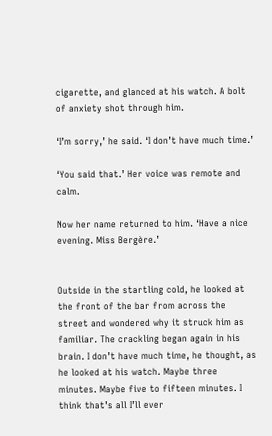cigarette, and glanced at his watch. A bolt of anxiety shot through him.

‘I’m sorry,’ he said. ‘I don’t have much time.’

‘You said that.’ Her voice was remote and calm.

Now her name returned to him. ‘Have a nice evening. Miss Bergère.’


Outside in the startling cold, he looked at the front of the bar from across the street and wondered why it struck him as familiar. The crackling began again in his brain. I don’t have much time, he thought, as he looked at his watch. Maybe three minutes. Maybe five to fifteen minutes. I think that’s all I’ll ever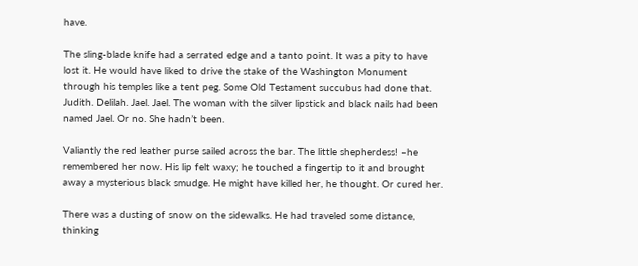have.

The sling-blade knife had a serrated edge and a tanto point. It was a pity to have lost it. He would have liked to drive the stake of the Washington Monument through his temples like a tent peg. Some Old Testament succubus had done that. Judith. Delilah. Jael. Jael. The woman with the silver lipstick and black nails had been named Jael. Or no. She hadn’t been.

Valiantly the red leather purse sailed across the bar. The little shepherdess! –he remembered her now. His lip felt waxy; he touched a fingertip to it and brought away a mysterious black smudge. He might have killed her, he thought. Or cured her.

There was a dusting of snow on the sidewalks. He had traveled some distance, thinking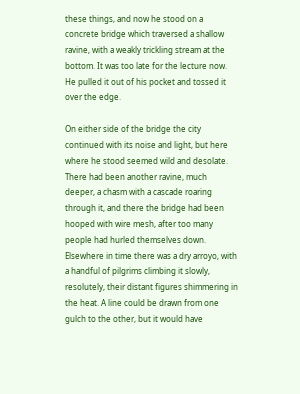these things, and now he stood on a concrete bridge which traversed a shallow ravine, with a weakly trickling stream at the bottom. It was too late for the lecture now. He pulled it out of his pocket and tossed it over the edge.

On either side of the bridge the city continued with its noise and light, but here where he stood seemed wild and desolate. There had been another ravine, much deeper, a chasm with a cascade roaring through it, and there the bridge had been hooped with wire mesh, after too many people had hurled themselves down. Elsewhere in time there was a dry arroyo, with a handful of pilgrims climbing it slowly, resolutely, their distant figures shimmering in the heat. A line could be drawn from one gulch to the other, but it would have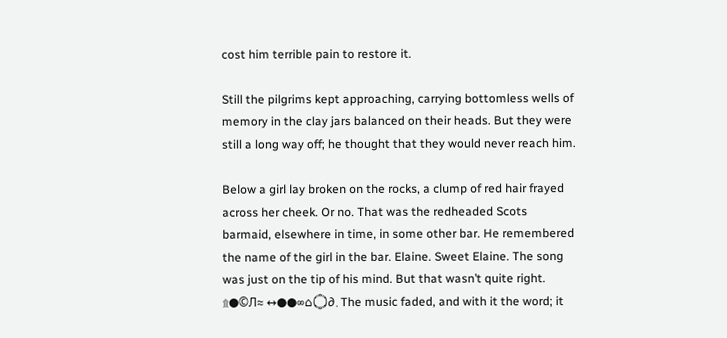cost him terrible pain to restore it.

Still the pilgrims kept approaching, carrying bottomless wells of memory in the clay jars balanced on their heads. But they were still a long way off; he thought that they would never reach him.

Below a girl lay broken on the rocks, a clump of red hair frayed across her cheek. Or no. That was the redheaded Scots barmaid, elsewhere in time, in some other bar. He remembered the name of the girl in the bar. Elaine. Sweet Elaine. The song was just on the tip of his mind. But that wasn’t quite right. ۩●©Л≈ ↔●●∞⌂۝∂. The music faded, and with it the word; it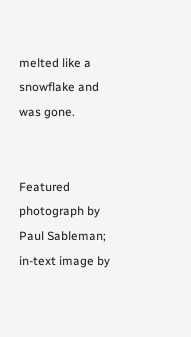melted like a snowflake and was gone.


Featured photograph by Paul Sableman; in-text image by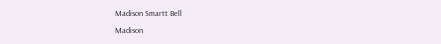Madison Smartt Bell

Madison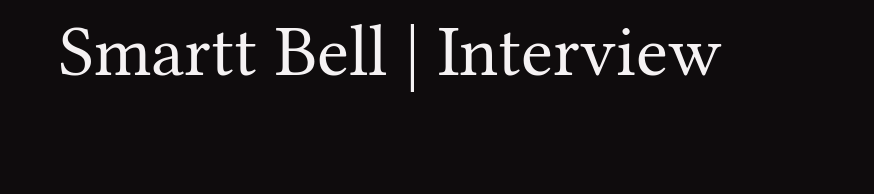Smartt Bell | Interview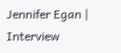Jennifer Egan | Interview